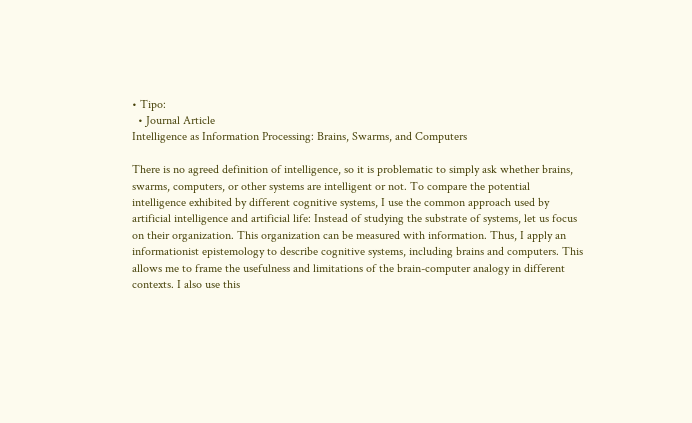• Tipo:
  • Journal Article
Intelligence as Information Processing: Brains, Swarms, and Computers

There is no agreed definition of intelligence, so it is problematic to simply ask whether brains, swarms, computers, or other systems are intelligent or not. To compare the potential intelligence exhibited by different cognitive systems, I use the common approach used by artificial intelligence and artificial life: Instead of studying the substrate of systems, let us focus on their organization. This organization can be measured with information. Thus, I apply an informationist epistemology to describe cognitive systems, including brains and computers. This allows me to frame the usefulness and limitations of the brain-computer analogy in different contexts. I also use this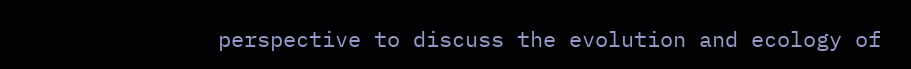perspective to discuss the evolution and ecology of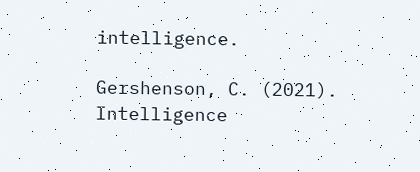intelligence.

Gershenson, C. (2021). Intelligence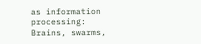as information processing: Brains, swarms,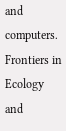and computers. Frontiers in Ecology and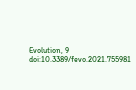Evolution, 9 doi:10.3389/fevo.2021.755981